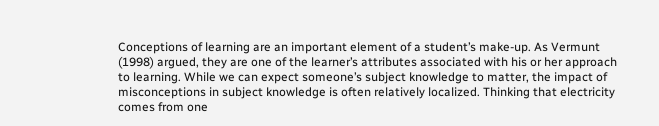Conceptions of learning are an important element of a student’s make-up. As Vermunt (1998) argued, they are one of the learner’s attributes associated with his or her approach to learning. While we can expect someone’s subject knowledge to matter, the impact of misconceptions in subject knowledge is often relatively localized. Thinking that electricity comes from one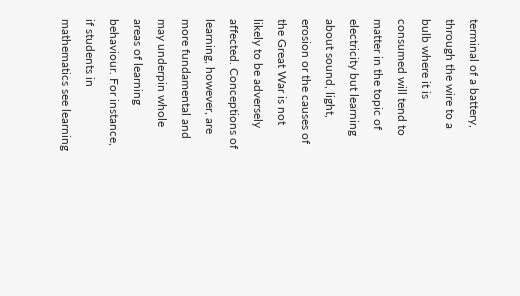terminal of a battery, through the wire to a bulb where it is consumed will tend to matter in the topic of electricity but learning about sound, light, erosion or the causes of the Great War is not likely to be adversely affected. Conceptions of learning, however, are more fundamental and may underpin whole areas of learning behaviour. For instance, if students in mathematics see learning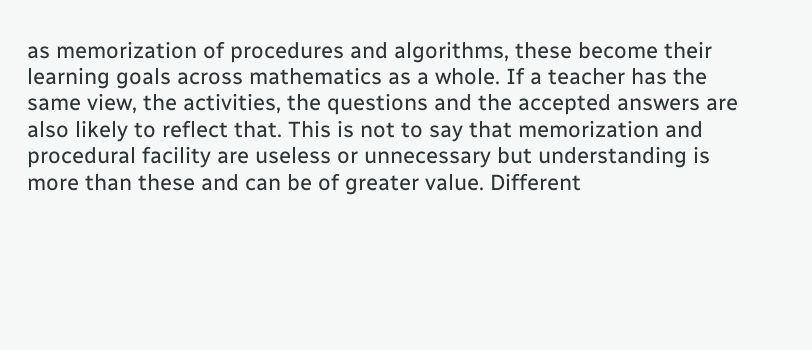as memorization of procedures and algorithms, these become their learning goals across mathematics as a whole. If a teacher has the same view, the activities, the questions and the accepted answers are also likely to reflect that. This is not to say that memorization and procedural facility are useless or unnecessary but understanding is more than these and can be of greater value. Different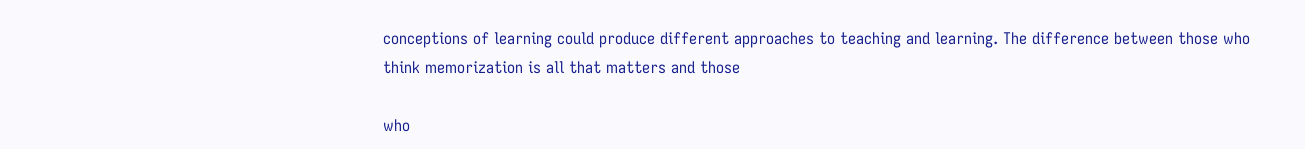conceptions of learning could produce different approaches to teaching and learning. The difference between those who think memorization is all that matters and those

who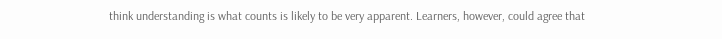think understanding is what counts is likely to be very apparent. Learners, however, could agree that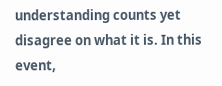understanding counts yet disagree on what it is. In this event,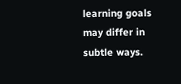learning goals may differ in subtle ways.